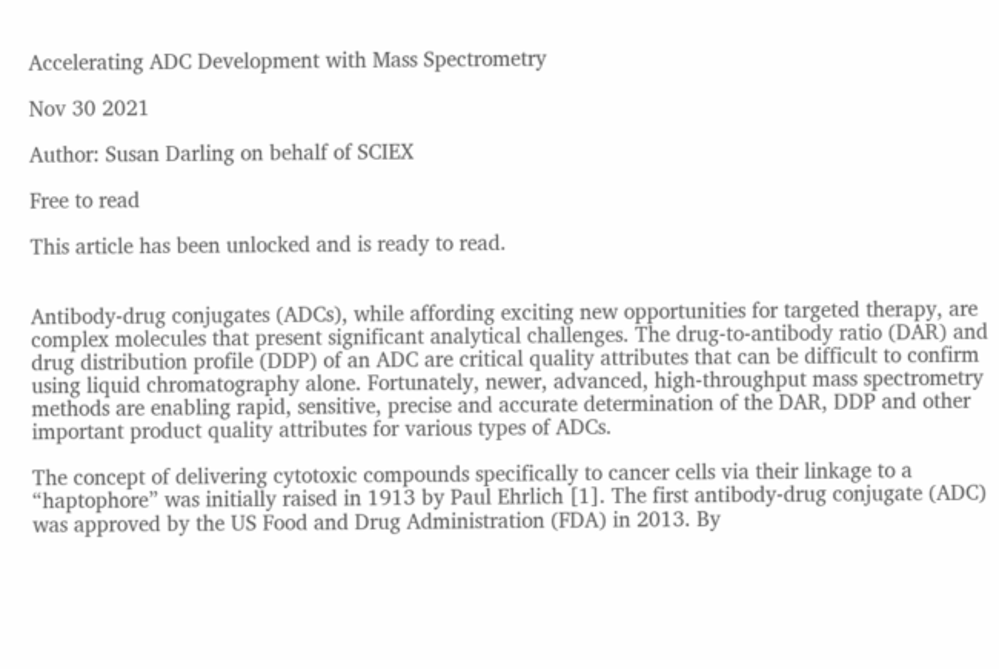Accelerating ADC Development with Mass Spectrometry

Nov 30 2021

Author: Susan Darling on behalf of SCIEX

Free to read

This article has been unlocked and is ready to read.


Antibody-drug conjugates (ADCs), while affording exciting new opportunities for targeted therapy, are complex molecules that present significant analytical challenges. The drug-to-antibody ratio (DAR) and drug distribution profile (DDP) of an ADC are critical quality attributes that can be difficult to confirm using liquid chromatography alone. Fortunately, newer, advanced, high-throughput mass spectrometry methods are enabling rapid, sensitive, precise and accurate determination of the DAR, DDP and other important product quality attributes for various types of ADCs.

The concept of delivering cytotoxic compounds specifically to cancer cells via their linkage to a “haptophore” was initially raised in 1913 by Paul Ehrlich [1]. The first antibody-drug conjugate (ADC) was approved by the US Food and Drug Administration (FDA) in 2013. By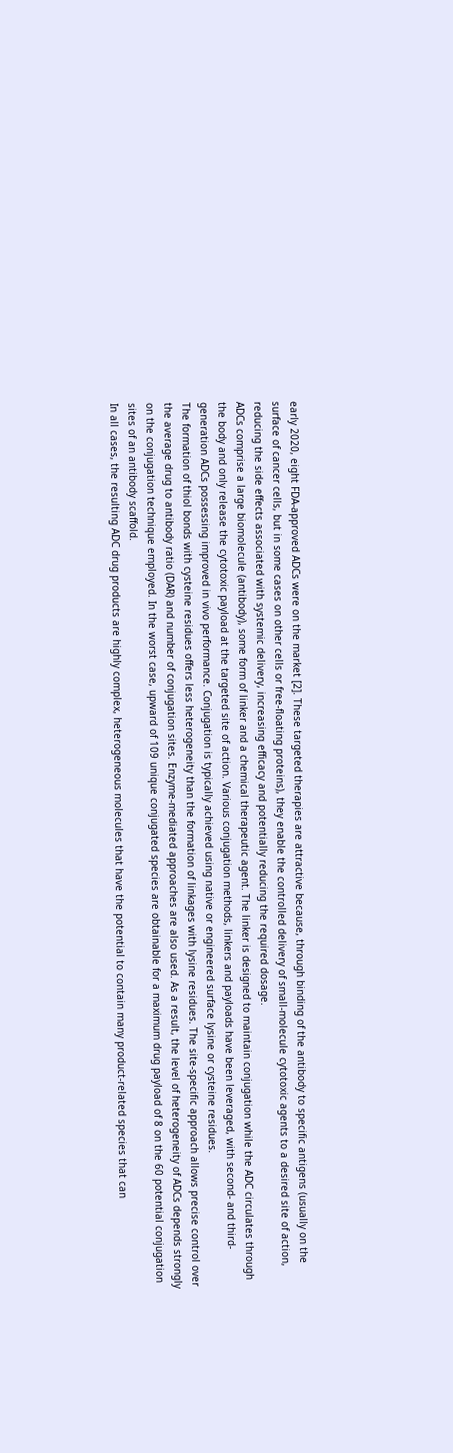early 2020, eight FDA-approved ADCs were on the market [2]. These targeted therapies are attractive because, through binding of the antibody to specific antigens (usually on the surface of cancer cells, but in some cases on other cells or free-floating proteins), they enable the controlled delivery of small-molecule cytotoxic agents to a desired site of action, reducing the side effects associated with systemic delivery, increasing efficacy and potentially reducing the required dosage.
ADCs comprise a large biomolecule (antibody), some form of linker and a chemical therapeutic agent. The linker is designed to maintain conjugation while the ADC circulates through the body and only release the cytotoxic payload at the targeted site of action. Various conjugation methods, linkers and payloads have been leveraged, with second- and third-generation ADCs possessing improved in vivo performance. Conjugation is typically achieved using native or engineered surface lysine or cysteine residues.
The formation of thiol bonds with cysteine residues offers less heterogeneity than the formation of linkages with lysine residues. The site-specific approach allows precise control over the average drug to antibody ratio (DAR) and number of conjugation sites. Enzyme-mediated approaches are also used. As a result, the level of heterogeneity of ADCs depends strongly on the conjugation technique employed. In the worst case, upward of 109 unique conjugated species are obtainable for a maximum drug payload of 8 on the 60 potential conjugation sites of an antibody scaffold.
In all cases, the resulting ADC drug products are highly complex, heterogeneous molecules that have the potential to contain many product-related species that can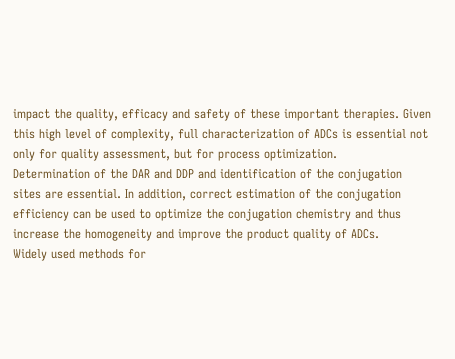impact the quality, efficacy and safety of these important therapies. Given this high level of complexity, full characterization of ADCs is essential not only for quality assessment, but for process optimization.
Determination of the DAR and DDP and identification of the conjugation sites are essential. In addition, correct estimation of the conjugation efficiency can be used to optimize the conjugation chemistry and thus increase the homogeneity and improve the product quality of ADCs.
Widely used methods for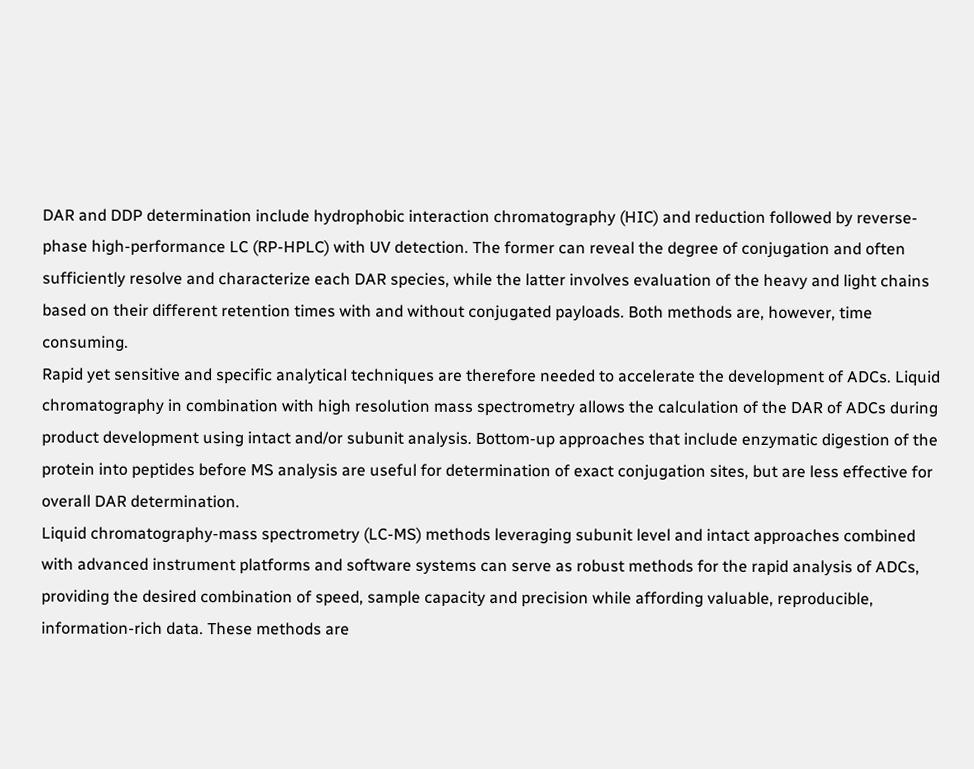DAR and DDP determination include hydrophobic interaction chromatography (HIC) and reduction followed by reverse-phase high-performance LC (RP-HPLC) with UV detection. The former can reveal the degree of conjugation and often sufficiently resolve and characterize each DAR species, while the latter involves evaluation of the heavy and light chains based on their different retention times with and without conjugated payloads. Both methods are, however, time consuming.
Rapid yet sensitive and specific analytical techniques are therefore needed to accelerate the development of ADCs. Liquid chromatography in combination with high resolution mass spectrometry allows the calculation of the DAR of ADCs during product development using intact and/or subunit analysis. Bottom-up approaches that include enzymatic digestion of the protein into peptides before MS analysis are useful for determination of exact conjugation sites, but are less effective for overall DAR determination.
Liquid chromatography-mass spectrometry (LC-MS) methods leveraging subunit level and intact approaches combined with advanced instrument platforms and software systems can serve as robust methods for the rapid analysis of ADCs, providing the desired combination of speed, sample capacity and precision while affording valuable, reproducible, information-rich data. These methods are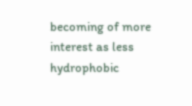becoming of more interest as less hydrophobic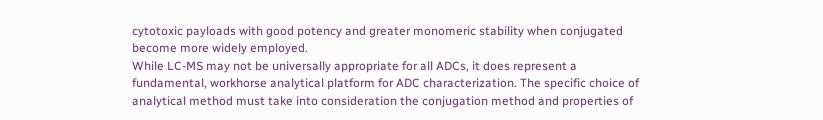cytotoxic payloads with good potency and greater monomeric stability when conjugated become more widely employed.
While LC-MS may not be universally appropriate for all ADCs, it does represent a fundamental, workhorse analytical platform for ADC characterization. The specific choice of analytical method must take into consideration the conjugation method and properties of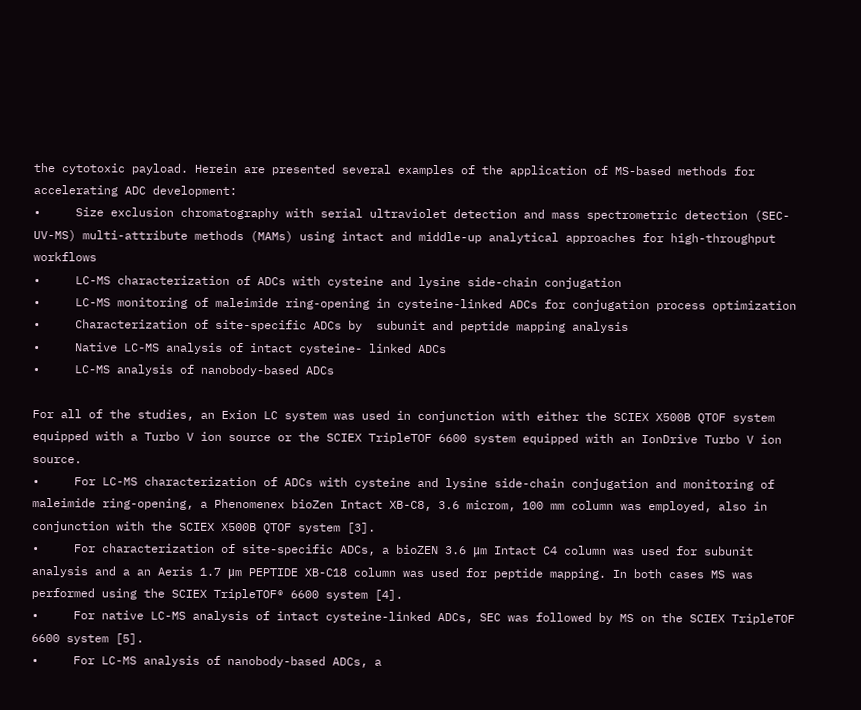the cytotoxic payload. Herein are presented several examples of the application of MS-based methods for accelerating ADC development:
•     Size exclusion chromatography with serial ultraviolet detection and mass spectrometric detection (SEC-UV-MS) multi-attribute methods (MAMs) using intact and middle-up analytical approaches for high-throughput workflows
•     LC-MS characterization of ADCs with cysteine and lysine side-chain conjugation
•     LC-MS monitoring of maleimide ring-opening in cysteine-linked ADCs for conjugation process optimization
•     Characterization of site-specific ADCs by  subunit and peptide mapping analysis
•     Native LC-MS analysis of intact cysteine- linked ADCs
•     LC-MS analysis of nanobody-based ADCs

For all of the studies, an Exion LC system was used in conjunction with either the SCIEX X500B QTOF system equipped with a Turbo V ion source or the SCIEX TripleTOF 6600 system equipped with an IonDrive Turbo V ion source.
•     For LC-MS characterization of ADCs with cysteine and lysine side-chain conjugation and monitoring of maleimide ring-opening, a Phenomenex bioZen Intact XB-C8, 3.6 microm, 100 mm column was employed, also in conjunction with the SCIEX X500B QTOF system [3].
•     For characterization of site-specific ADCs, a bioZEN 3.6 μm Intact C4 column was used for subunit analysis and a an Aeris 1.7 μm PEPTIDE XB-C18 column was used for peptide mapping. In both cases MS was performed using the SCIEX TripleTOF® 6600 system [4].
•     For native LC-MS analysis of intact cysteine-linked ADCs, SEC was followed by MS on the SCIEX TripleTOF 6600 system [5].
•     For LC-MS analysis of nanobody-based ADCs, a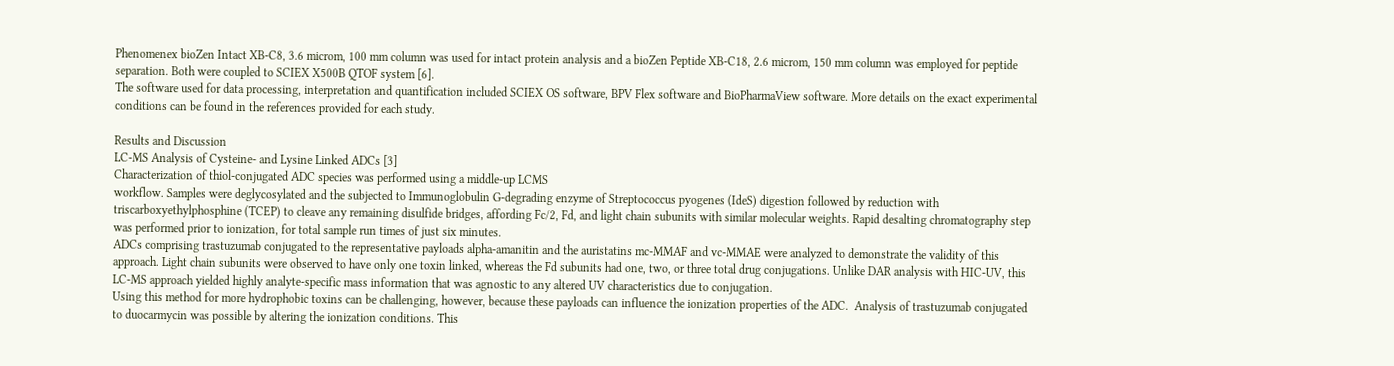Phenomenex bioZen Intact XB-C8, 3.6 microm, 100 mm column was used for intact protein analysis and a bioZen Peptide XB-C18, 2.6 microm, 150 mm column was employed for peptide separation. Both were coupled to SCIEX X500B QTOF system [6].
The software used for data processing, interpretation and quantification included SCIEX OS software, BPV Flex software and BioPharmaView software. More details on the exact experimental conditions can be found in the references provided for each study.

Results and Discussion
LC-MS Analysis of Cysteine- and Lysine Linked ADCs [3]
Characterization of thiol-conjugated ADC species was performed using a middle-up LCMS
workflow. Samples were deglycosylated and the subjected to Immunoglobulin G-degrading enzyme of Streptococcus pyogenes (IdeS) digestion followed by reduction with triscarboxyethylphosphine (TCEP) to cleave any remaining disulfide bridges, affording Fc/2, Fd, and light chain subunits with similar molecular weights. Rapid desalting chromatography step was performed prior to ionization, for total sample run times of just six minutes.
ADCs comprising trastuzumab conjugated to the representative payloads alpha-amanitin and the auristatins mc-MMAF and vc-MMAE were analyzed to demonstrate the validity of this approach. Light chain subunits were observed to have only one toxin linked, whereas the Fd subunits had one, two, or three total drug conjugations. Unlike DAR analysis with HIC-UV, this LC-MS approach yielded highly analyte-specific mass information that was agnostic to any altered UV characteristics due to conjugation.
Using this method for more hydrophobic toxins can be challenging, however, because these payloads can influence the ionization properties of the ADC.  Analysis of trastuzumab conjugated to duocarmycin was possible by altering the ionization conditions. This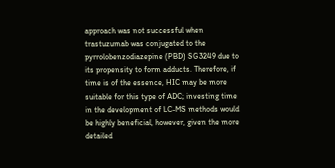approach was not successful when trastuzumab was conjugated to the pyrrolobenzodiazepine (PBD) SG3249 due to its propensity to form adducts. Therefore, if time is of the essence, HIC may be more suitable for this type of ADC; investing time in the development of LC-MS methods would be highly beneficial, however, given the more detailed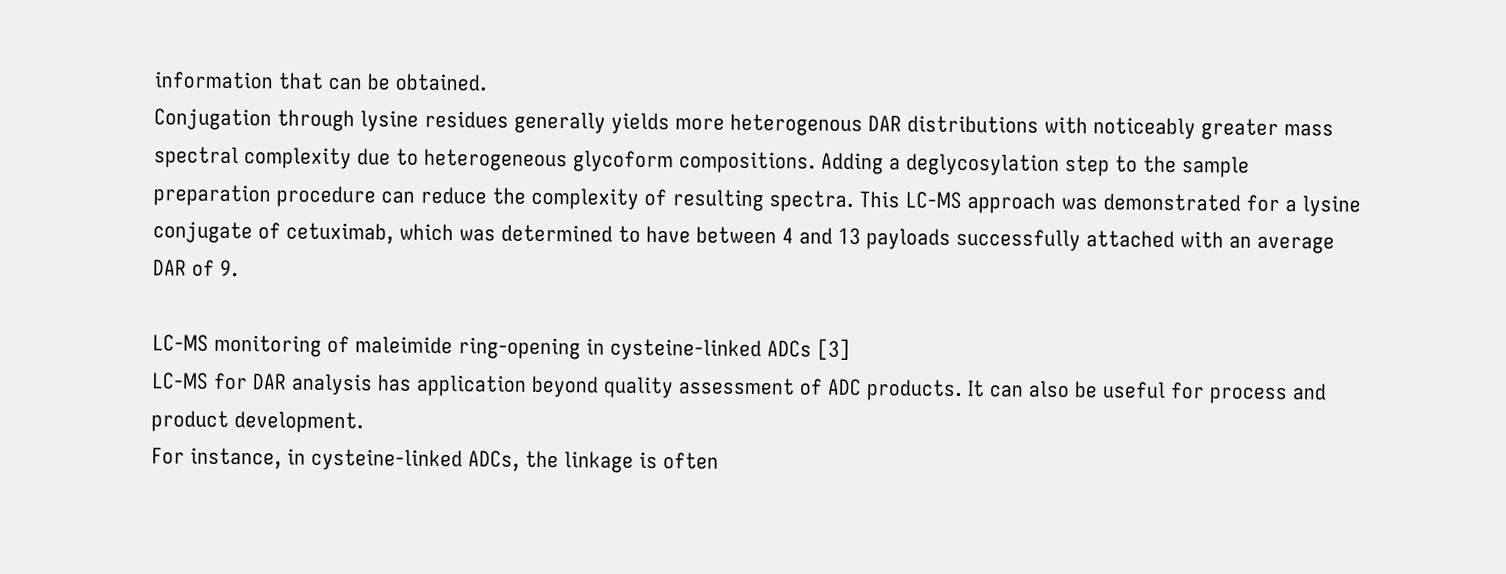information that can be obtained.
Conjugation through lysine residues generally yields more heterogenous DAR distributions with noticeably greater mass spectral complexity due to heterogeneous glycoform compositions. Adding a deglycosylation step to the sample preparation procedure can reduce the complexity of resulting spectra. This LC-MS approach was demonstrated for a lysine conjugate of cetuximab, which was determined to have between 4 and 13 payloads successfully attached with an average DAR of 9.

LC-MS monitoring of maleimide ring-opening in cysteine-linked ADCs [3]
LC-MS for DAR analysis has application beyond quality assessment of ADC products. It can also be useful for process and product development.
For instance, in cysteine-linked ADCs, the linkage is often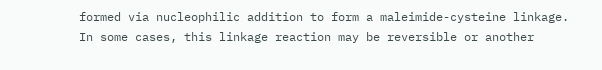formed via nucleophilic addition to form a maleimide-cysteine linkage. In some cases, this linkage reaction may be reversible or another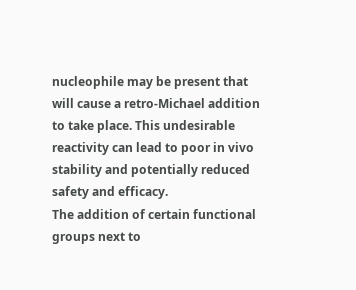nucleophile may be present that will cause a retro-Michael addition to take place. This undesirable reactivity can lead to poor in vivo stability and potentially reduced safety and efficacy.
The addition of certain functional groups next to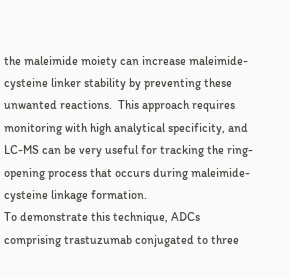the maleimide moiety can increase maleimide-cysteine linker stability by preventing these unwanted reactions.  This approach requires monitoring with high analytical specificity, and LC-MS can be very useful for tracking the ring-opening process that occurs during maleimide-cysteine linkage formation.
To demonstrate this technique, ADCs comprising trastuzumab conjugated to three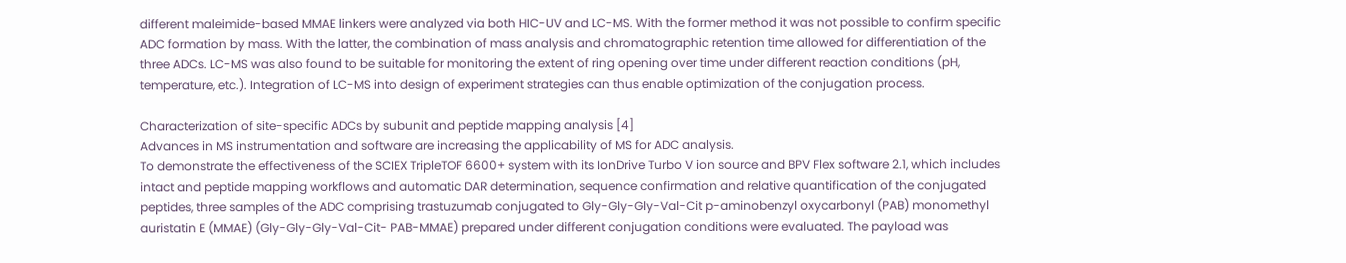different maleimide-based MMAE linkers were analyzed via both HIC-UV and LC-MS. With the former method it was not possible to confirm specific ADC formation by mass. With the latter, the combination of mass analysis and chromatographic retention time allowed for differentiation of the three ADCs. LC-MS was also found to be suitable for monitoring the extent of ring opening over time under different reaction conditions (pH, temperature, etc.). Integration of LC-MS into design of experiment strategies can thus enable optimization of the conjugation process.

Characterization of site-specific ADCs by subunit and peptide mapping analysis [4]
Advances in MS instrumentation and software are increasing the applicability of MS for ADC analysis.
To demonstrate the effectiveness of the SCIEX TripleTOF 6600+ system with its IonDrive Turbo V ion source and BPV Flex software 2.1, which includes intact and peptide mapping workflows and automatic DAR determination, sequence confirmation and relative quantification of the conjugated peptides, three samples of the ADC comprising trastuzumab conjugated to Gly-Gly-Gly-Val-Cit p-aminobenzyl oxycarbonyl (PAB) monomethyl auristatin E (MMAE) (Gly-Gly-Gly-Val-Cit- PAB-MMAE) prepared under different conjugation conditions were evaluated. The payload was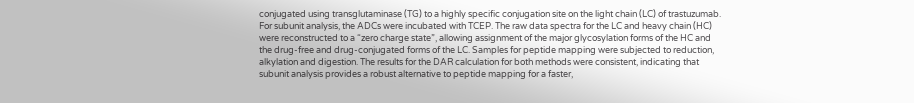conjugated using transglutaminase (TG) to a highly specific conjugation site on the light chain (LC) of trastuzumab.
For subunit analysis, the ADCs were incubated with TCEP. The raw data spectra for the LC and heavy chain (HC) were reconstructed to a “zero charge state”, allowing assignment of the major glycosylation forms of the HC and the drug-free and drug-conjugated forms of the LC. Samples for peptide mapping were subjected to reduction, alkylation and digestion. The results for the DAR calculation for both methods were consistent, indicating that subunit analysis provides a robust alternative to peptide mapping for a faster,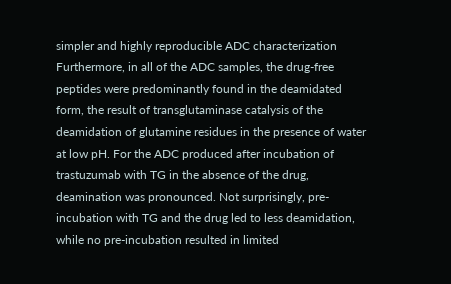simpler and highly reproducible ADC characterization
Furthermore, in all of the ADC samples, the drug-free peptides were predominantly found in the deamidated form, the result of transglutaminase catalysis of the deamidation of glutamine residues in the presence of water at low pH. For the ADC produced after incubation of trastuzumab with TG in the absence of the drug, deamination was pronounced. Not surprisingly, pre-incubation with TG and the drug led to less deamidation, while no pre-incubation resulted in limited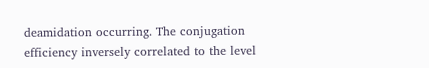deamidation occurring. The conjugation efficiency inversely correlated to the level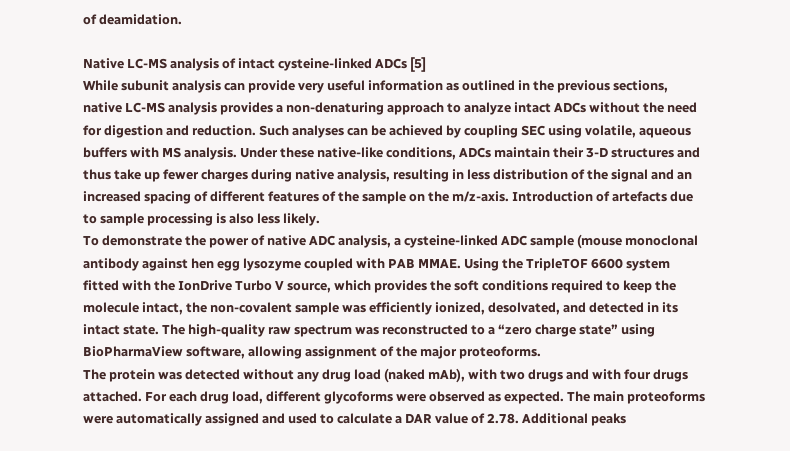of deamidation.

Native LC-MS analysis of intact cysteine-linked ADCs [5]
While subunit analysis can provide very useful information as outlined in the previous sections, native LC-MS analysis provides a non-denaturing approach to analyze intact ADCs without the need for digestion and reduction. Such analyses can be achieved by coupling SEC using volatile, aqueous buffers with MS analysis. Under these native-like conditions, ADCs maintain their 3-D structures and thus take up fewer charges during native analysis, resulting in less distribution of the signal and an increased spacing of different features of the sample on the m/z-axis. Introduction of artefacts due to sample processing is also less likely.
To demonstrate the power of native ADC analysis, a cysteine-linked ADC sample (mouse monoclonal antibody against hen egg lysozyme coupled with PAB MMAE. Using the TripleTOF 6600 system fitted with the IonDrive Turbo V source, which provides the soft conditions required to keep the molecule intact, the non-covalent sample was efficiently ionized, desolvated, and detected in its intact state. The high-quality raw spectrum was reconstructed to a “zero charge state” using BioPharmaView software, allowing assignment of the major proteoforms.
The protein was detected without any drug load (naked mAb), with two drugs and with four drugs attached. For each drug load, different glycoforms were observed as expected. The main proteoforms were automatically assigned and used to calculate a DAR value of 2.78. Additional peaks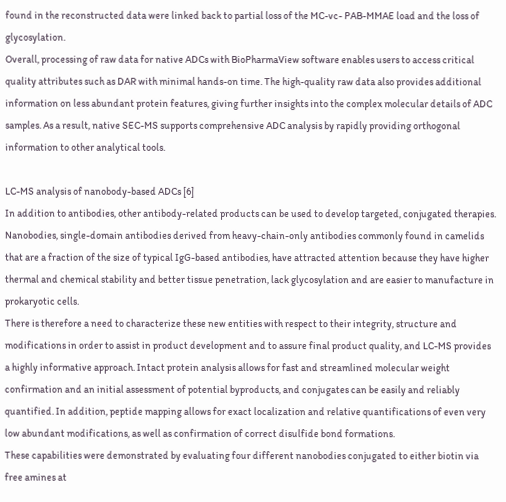found in the reconstructed data were linked back to partial loss of the MC-vc- PAB-MMAE load and the loss of glycosylation.
Overall, processing of raw data for native ADCs with BioPharmaView software enables users to access critical quality attributes such as DAR with minimal hands-on time. The high-quality raw data also provides additional information on less abundant protein features, giving further insights into the complex molecular details of ADC samples. As a result, native SEC-MS supports comprehensive ADC analysis by rapidly providing orthogonal information to other analytical tools.

LC-MS analysis of nanobody-based ADCs [6]
In addition to antibodies, other antibody-related products can be used to develop targeted, conjugated therapies. Nanobodies, single-domain antibodies derived from heavy-chain-only antibodies commonly found in camelids that are a fraction of the size of typical IgG-based antibodies, have attracted attention because they have higher thermal and chemical stability and better tissue penetration, lack glycosylation and are easier to manufacture in prokaryotic cells.
There is therefore a need to characterize these new entities with respect to their integrity, structure and modifications in order to assist in product development and to assure final product quality, and LC-MS provides a highly informative approach. Intact protein analysis allows for fast and streamlined molecular weight confirmation and an initial assessment of potential byproducts, and conjugates can be easily and reliably quantified. In addition, peptide mapping allows for exact localization and relative quantifications of even very low abundant modifications, as well as confirmation of correct disulfide bond formations.
These capabilities were demonstrated by evaluating four different nanobodies conjugated to either biotin via free amines at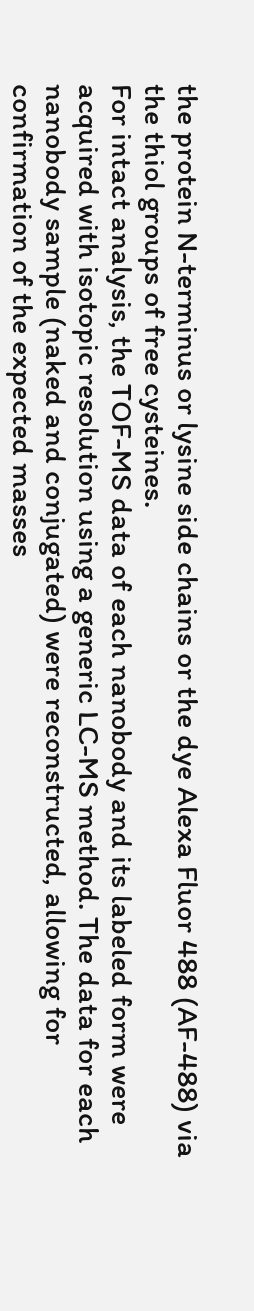the protein N-terminus or lysine side chains or the dye Alexa Fluor 488 (AF-488) via the thiol groups of free cysteines.
For intact analysis, the TOF-MS data of each nanobody and its labeled form were acquired with isotopic resolution using a generic LC-MS method. The data for each nanobody sample (naked and conjugated) were reconstructed, allowing for confirmation of the expected masses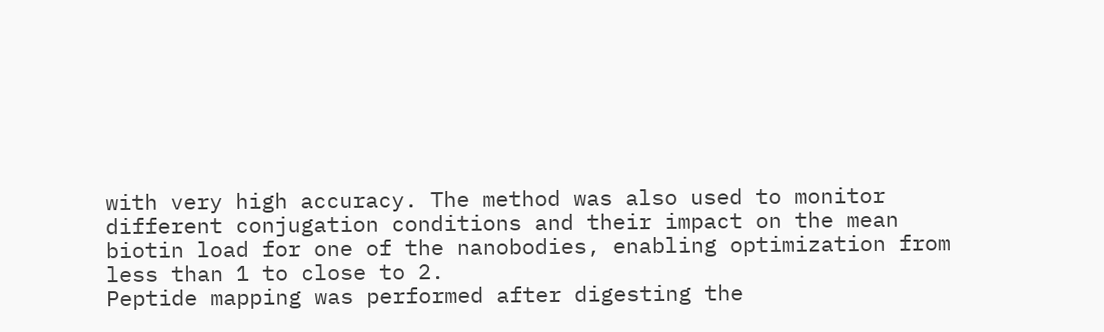with very high accuracy. The method was also used to monitor different conjugation conditions and their impact on the mean biotin load for one of the nanobodies, enabling optimization from less than 1 to close to 2.
Peptide mapping was performed after digesting the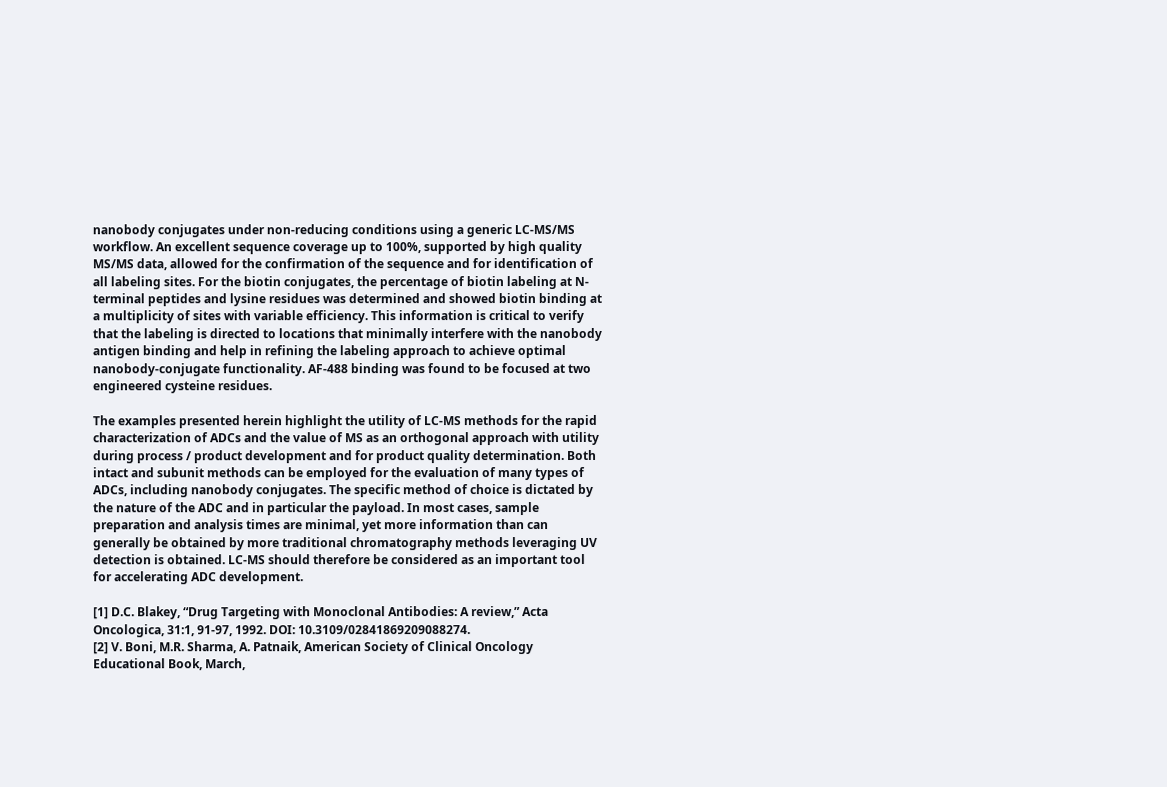nanobody conjugates under non-reducing conditions using a generic LC-MS/MS workflow. An excellent sequence coverage up to 100%, supported by high quality MS/MS data, allowed for the confirmation of the sequence and for identification of all labeling sites. For the biotin conjugates, the percentage of biotin labeling at N-terminal peptides and lysine residues was determined and showed biotin binding at a multiplicity of sites with variable efficiency. This information is critical to verify that the labeling is directed to locations that minimally interfere with the nanobody antigen binding and help in refining the labeling approach to achieve optimal nanobody-conjugate functionality. AF-488 binding was found to be focused at two engineered cysteine residues.

The examples presented herein highlight the utility of LC-MS methods for the rapid characterization of ADCs and the value of MS as an orthogonal approach with utility during process / product development and for product quality determination. Both intact and subunit methods can be employed for the evaluation of many types of ADCs, including nanobody conjugates. The specific method of choice is dictated by the nature of the ADC and in particular the payload. In most cases, sample preparation and analysis times are minimal, yet more information than can generally be obtained by more traditional chromatography methods leveraging UV detection is obtained. LC-MS should therefore be considered as an important tool for accelerating ADC development.

[1] D.C. Blakey, “Drug Targeting with Monoclonal Antibodies: A review,” Acta Oncologica, 31:1, 91-97, 1992. DOI: 10.3109/02841869209088274.
[2] V. Boni, M.R. Sharma, A. Patnaik, American Society of Clinical Oncology Educational Book, March,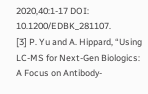2020,40:1-17 DOI: 10.1200/EDBK_281107.
[3] P. Yu and A. Hippard, “Using LC-MS for Next-Gen Biologics: A Focus on Antibody-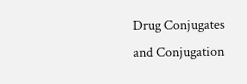Drug Conjugates
and Conjugation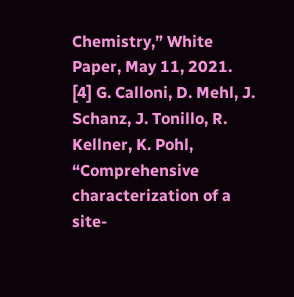Chemistry,” White Paper, May 11, 2021.
[4] G. Calloni, D. Mehl, J. Schanz, J. Tonillo, R. Kellner, K. Pohl, “Comprehensive characterization of a site-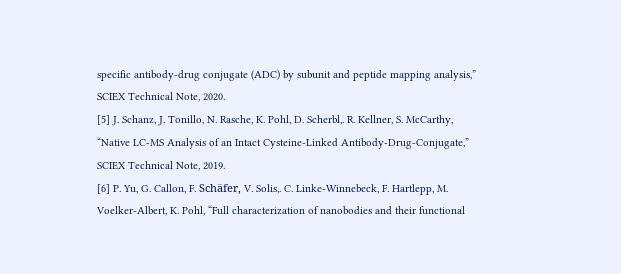specific antibody-drug conjugate (ADC) by subunit and peptide mapping analysis,” SCIEX Technical Note, 2020.
[5] J. Schanz, J. Tonillo, N. Rasche, K. Pohl, D. Scherbl,. R. Kellner, S. McCarthy, “Native LC-MS Analysis of an Intact Cysteine-Linked Antibody-Drug-Conjugate,” SCIEX Technical Note, 2019.
[6] P. Yu, G. Callon, F. Schäfer, V. Solis,. C. Linke-Winnebeck, F. Hartlepp, M. Voelker-Albert, K. Pohl, “Full characterization of nanobodies and their functional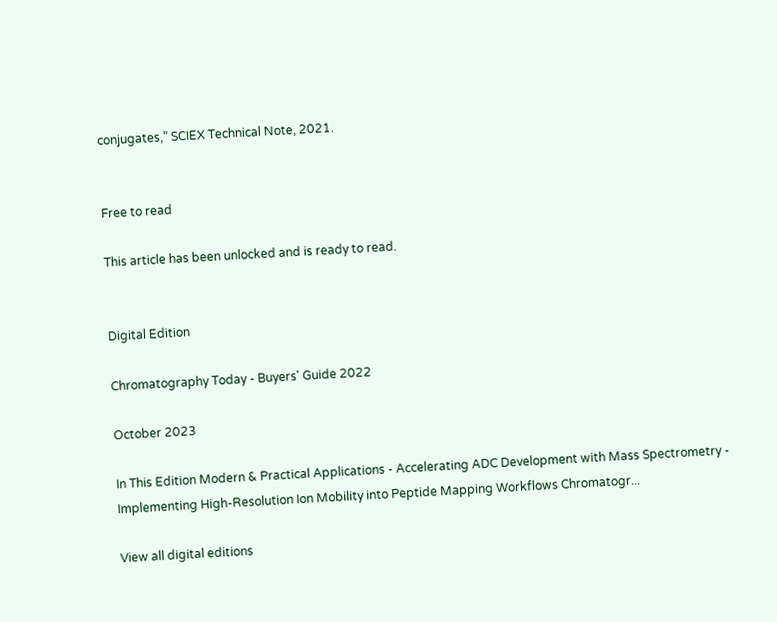conjugates,” SCIEX Technical Note, 2021.


Free to read

This article has been unlocked and is ready to read.


Digital Edition

Chromatography Today - Buyers' Guide 2022

October 2023

In This Edition Modern & Practical Applications - Accelerating ADC Development with Mass Spectrometry - Implementing High-Resolution Ion Mobility into Peptide Mapping Workflows Chromatogr...

View all digital editions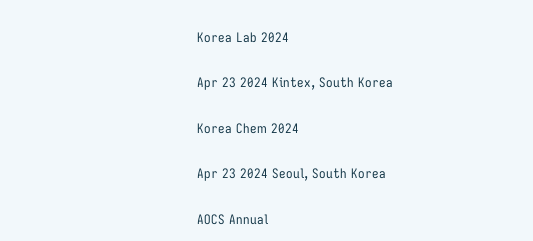Korea Lab 2024

Apr 23 2024 Kintex, South Korea

Korea Chem 2024

Apr 23 2024 Seoul, South Korea

AOCS Annual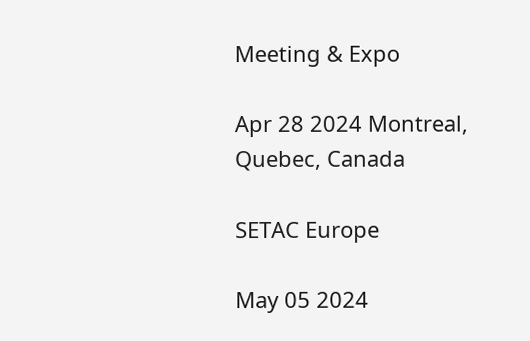Meeting & Expo

Apr 28 2024 Montreal, Quebec, Canada

SETAC Europe

May 05 2024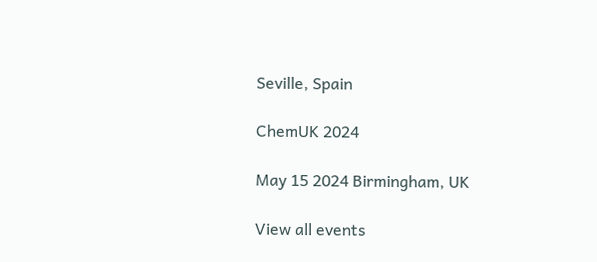Seville, Spain

ChemUK 2024

May 15 2024 Birmingham, UK

View all events